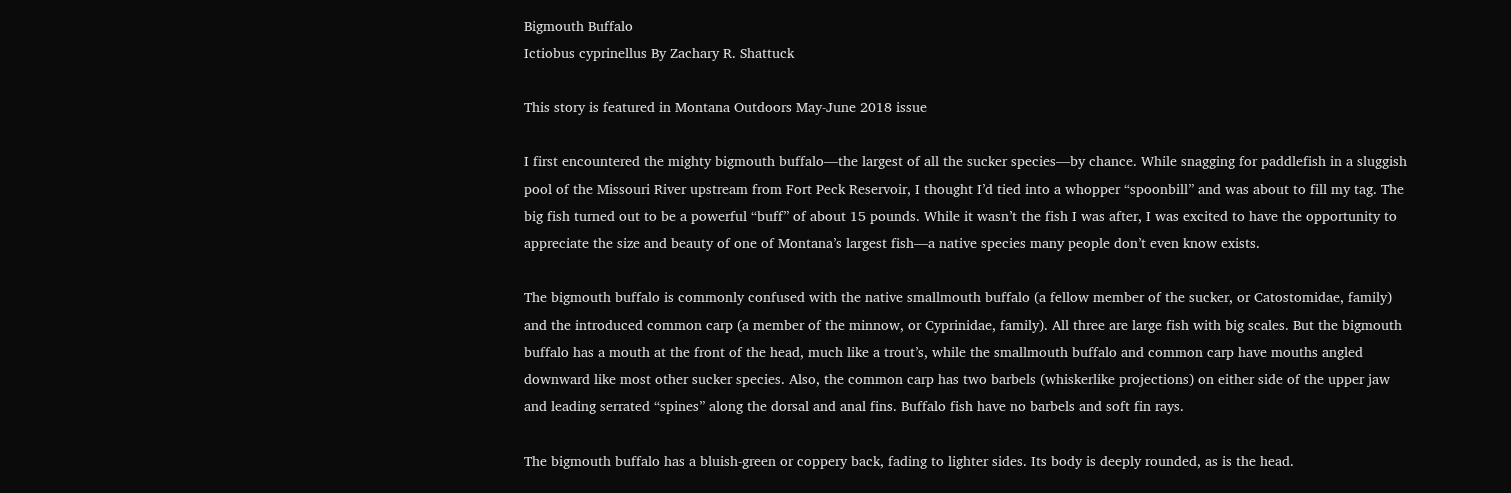Bigmouth Buffalo
Ictiobus cyprinellus By Zachary R. Shattuck

This story is featured in Montana Outdoors May-June 2018 issue

I first encountered the mighty bigmouth buffalo—the largest of all the sucker species—by chance. While snagging for paddlefish in a sluggish pool of the Missouri River upstream from Fort Peck Reservoir, I thought I’d tied into a whopper “spoonbill” and was about to fill my tag. The big fish turned out to be a powerful “buff” of about 15 pounds. While it wasn’t the fish I was after, I was excited to have the opportunity to appreciate the size and beauty of one of Montana’s largest fish—a native species many people don’t even know exists.

The bigmouth buffalo is commonly confused with the native smallmouth buffalo (a fellow member of the sucker, or Catostomidae, family) and the introduced common carp (a member of the minnow, or Cyprinidae, family). All three are large fish with big scales. But the bigmouth buffalo has a mouth at the front of the head, much like a trout’s, while the smallmouth buffalo and common carp have mouths angled downward like most other sucker species. Also, the common carp has two barbels (whiskerlike projections) on either side of the upper jaw and leading serrated “spines” along the dorsal and anal fins. Buffalo fish have no barbels and soft fin rays.

The bigmouth buffalo has a bluish-green or coppery back, fading to lighter sides. Its body is deeply rounded, as is the head.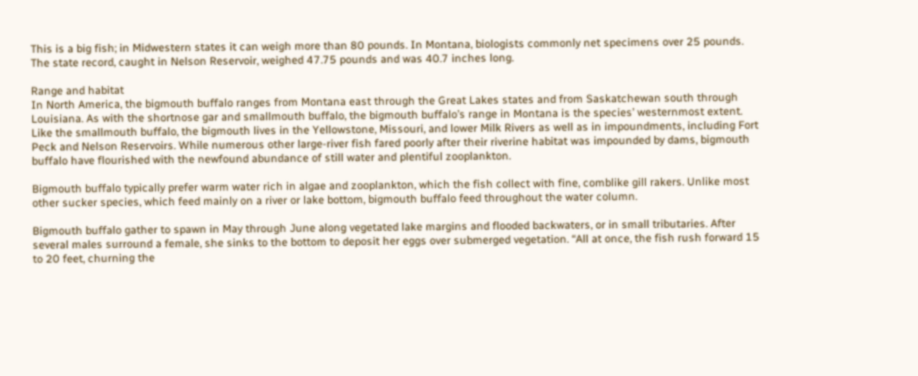This is a big fish; in Midwestern states it can weigh more than 80 pounds. In Montana, biologists commonly net specimens over 25 pounds. The state record, caught in Nelson Reservoir, weighed 47.75 pounds and was 40.7 inches long.

Range and habitat
In North America, the bigmouth buffalo ranges from Montana east through the Great Lakes states and from Saskatchewan south through Louisiana. As with the shortnose gar and smallmouth buffalo, the bigmouth buffalo’s range in Montana is the species’ westernmost extent. Like the smallmouth buffalo, the bigmouth lives in the Yellowstone, Missouri, and lower Milk Rivers as well as in impoundments, including Fort Peck and Nelson Reservoirs. While numerous other large-river fish fared poorly after their riverine habitat was impounded by dams, bigmouth buffalo have flourished with the newfound abundance of still water and plentiful zooplankton.

Bigmouth buffalo typically prefer warm water rich in algae and zooplankton, which the fish collect with fine, comblike gill rakers. Unlike most other sucker species, which feed mainly on a river or lake bottom, bigmouth buffalo feed throughout the water column.

Bigmouth buffalo gather to spawn in May through June along vegetated lake margins and flooded backwaters, or in small tributaries. After several males surround a female, she sinks to the bottom to deposit her eggs over submerged vegetation. “All at once, the fish rush forward 15 to 20 feet, churning the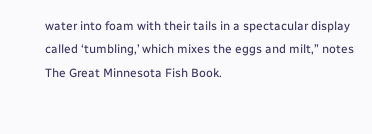water into foam with their tails in a spectacular display called ‘tumbling,’ which mixes the eggs and milt,” notes The Great Minnesota Fish Book.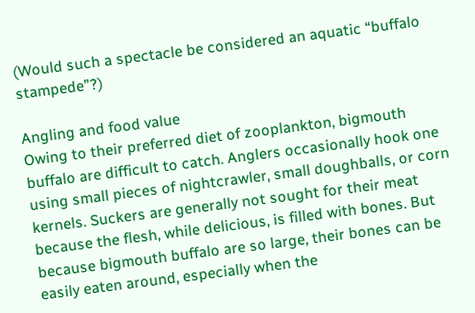(Would such a spectacle be considered an aquatic “buffalo stampede”?)

Angling and food value
Owing to their preferred diet of zooplankton, bigmouth buffalo are difficult to catch. Anglers occasionally hook one using small pieces of nightcrawler, small doughballs, or corn kernels. Suckers are generally not sought for their meat because the flesh, while delicious, is filled with bones. But because bigmouth buffalo are so large, their bones can be easily eaten around, especially when the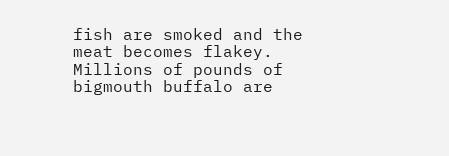fish are smoked and the meat becomes flakey. Millions of pounds of bigmouth buffalo are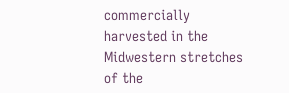commercially harvested in the Midwestern stretches of the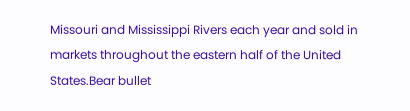Missouri and Mississippi Rivers each year and sold in markets throughout the eastern half of the United States.Bear bullet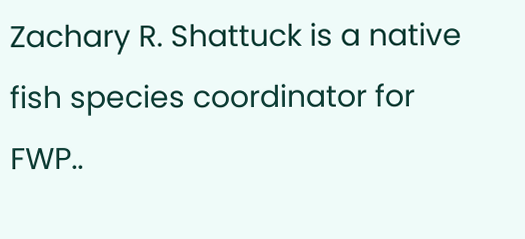Zachary R. Shattuck is a native fish species coordinator for FWP..